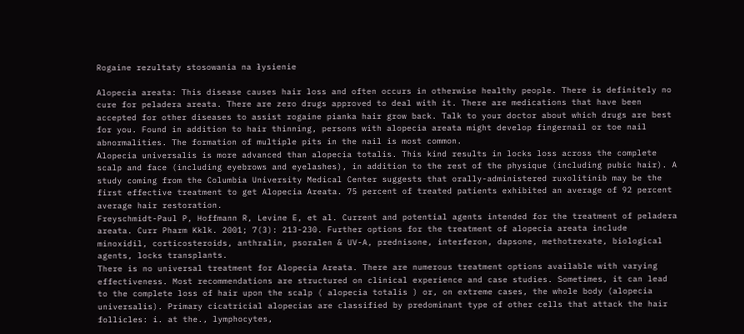Rogaine rezultaty stosowania na łysienie

Alopecia areata: This disease causes hair loss and often occurs in otherwise healthy people. There is definitely no cure for peladera areata. There are zero drugs approved to deal with it. There are medications that have been accepted for other diseases to assist rogaine pianka hair grow back. Talk to your doctor about which drugs are best for you. Found in addition to hair thinning, persons with alopecia areata might develop fingernail or toe nail abnormalities. The formation of multiple pits in the nail is most common.
Alopecia universalis is more advanced than alopecia totalis. This kind results in locks loss across the complete scalp and face (including eyebrows and eyelashes), in addition to the rest of the physique (including pubic hair). A study coming from the Columbia University Medical Center suggests that orally-administered ruxolitinib may be the first effective treatment to get Alopecia Areata. 75 percent of treated patients exhibited an average of 92 percent average hair restoration.
Freyschmidt-Paul P, Hoffmann R, Levine E, et al. Current and potential agents intended for the treatment of peladera areata. Curr Pharm Kklk. 2001; 7(3): 213-230. Further options for the treatment of alopecia areata include minoxidil, corticosteroids, anthralin, psoralen & UV-A, prednisone, interferon, dapsone, methotrexate, biological agents, locks transplants.
There is no universal treatment for Alopecia Areata. There are numerous treatment options available with varying effectiveness. Most recommendations are structured on clinical experience and case studies. Sometimes, it can lead to the complete loss of hair upon the scalp ( alopecia totalis ) or, on extreme cases, the whole body (alopecia universalis). Primary cicatricial alopecias are classified by predominant type of other cells that attack the hair follicles: i. at the., lymphocytes,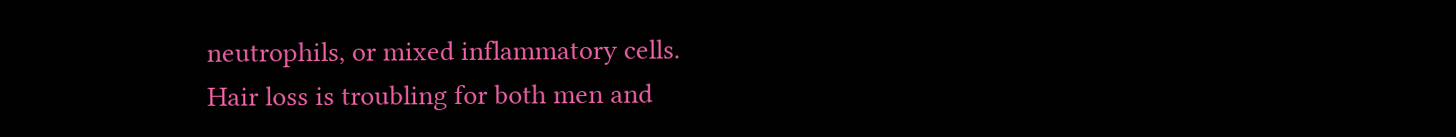neutrophils, or mixed inflammatory cells.
Hair loss is troubling for both men and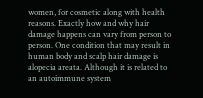women, for cosmetic along with health reasons. Exactly how and why hair damage happens can vary from person to person. One condition that may result in human body and scalp hair damage is alopecia areata. Although it is related to an autoimmune system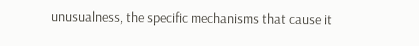unusualness, the specific mechanisms that cause it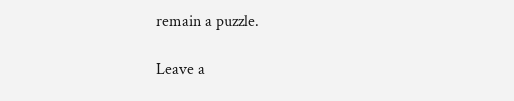remain a puzzle.

Leave a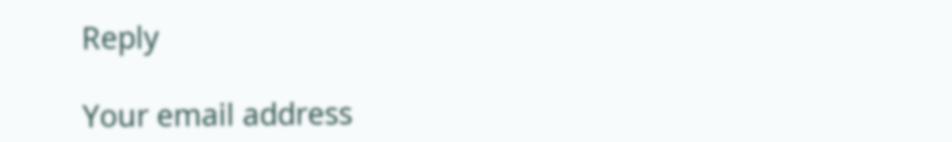Reply

Your email address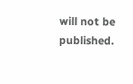will not be published.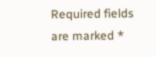Required fields are marked *